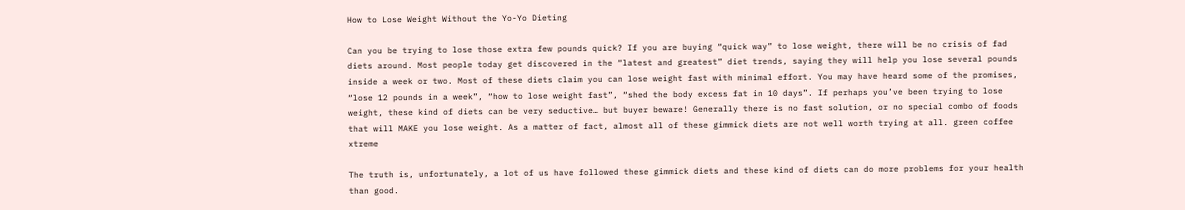How to Lose Weight Without the Yo-Yo Dieting

Can you be trying to lose those extra few pounds quick? If you are buying “quick way” to lose weight, there will be no crisis of fad diets around. Most people today get discovered in the “latest and greatest” diet trends, saying they will help you lose several pounds inside a week or two. Most of these diets claim you can lose weight fast with minimal effort. You may have heard some of the promises, “lose 12 pounds in a week”, “how to lose weight fast”, “shed the body excess fat in 10 days”. If perhaps you’ve been trying to lose weight, these kind of diets can be very seductive… but buyer beware! Generally there is no fast solution, or no special combo of foods that will MAKE you lose weight. As a matter of fact, almost all of these gimmick diets are not well worth trying at all. green coffee xtreme

The truth is, unfortunately, a lot of us have followed these gimmick diets and these kind of diets can do more problems for your health than good.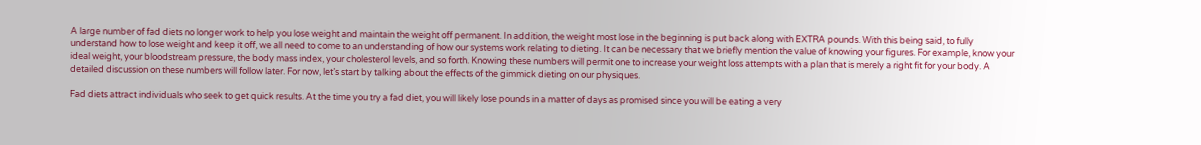A large number of fad diets no longer work to help you lose weight and maintain the weight off permanent. In addition, the weight most lose in the beginning is put back along with EXTRA pounds. With this being said, to fully understand how to lose weight and keep it off, we all need to come to an understanding of how our systems work relating to dieting. It can be necessary that we briefly mention the value of knowing your figures. For example, know your ideal weight, your bloodstream pressure, the body mass index, your cholesterol levels, and so forth. Knowing these numbers will permit one to increase your weight loss attempts with a plan that is merely a right fit for your body. A detailed discussion on these numbers will follow later. For now, let’s start by talking about the effects of the gimmick dieting on our physiques.

Fad diets attract individuals who seek to get quick results. At the time you try a fad diet, you will likely lose pounds in a matter of days as promised since you will be eating a very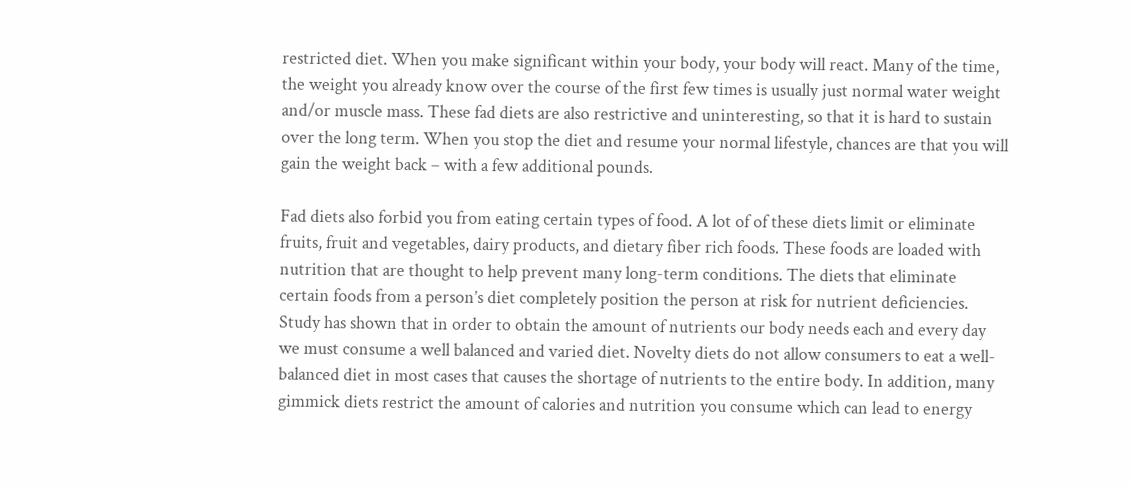restricted diet. When you make significant within your body, your body will react. Many of the time, the weight you already know over the course of the first few times is usually just normal water weight and/or muscle mass. These fad diets are also restrictive and uninteresting, so that it is hard to sustain over the long term. When you stop the diet and resume your normal lifestyle, chances are that you will gain the weight back – with a few additional pounds.

Fad diets also forbid you from eating certain types of food. A lot of of these diets limit or eliminate fruits, fruit and vegetables, dairy products, and dietary fiber rich foods. These foods are loaded with nutrition that are thought to help prevent many long-term conditions. The diets that eliminate certain foods from a person’s diet completely position the person at risk for nutrient deficiencies. Study has shown that in order to obtain the amount of nutrients our body needs each and every day we must consume a well balanced and varied diet. Novelty diets do not allow consumers to eat a well-balanced diet in most cases that causes the shortage of nutrients to the entire body. In addition, many gimmick diets restrict the amount of calories and nutrition you consume which can lead to energy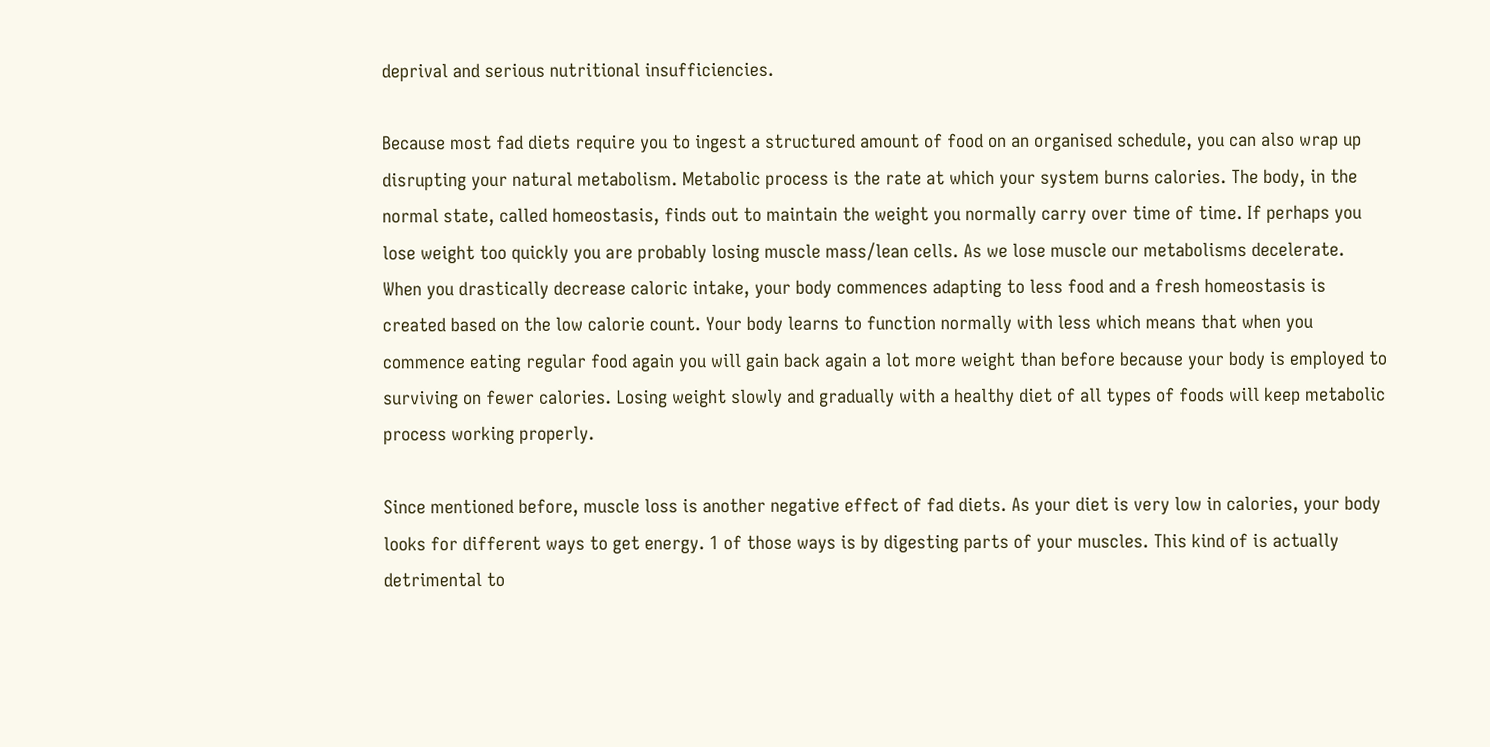deprival and serious nutritional insufficiencies.

Because most fad diets require you to ingest a structured amount of food on an organised schedule, you can also wrap up disrupting your natural metabolism. Metabolic process is the rate at which your system burns calories. The body, in the normal state, called homeostasis, finds out to maintain the weight you normally carry over time of time. If perhaps you lose weight too quickly you are probably losing muscle mass/lean cells. As we lose muscle our metabolisms decelerate. When you drastically decrease caloric intake, your body commences adapting to less food and a fresh homeostasis is created based on the low calorie count. Your body learns to function normally with less which means that when you commence eating regular food again you will gain back again a lot more weight than before because your body is employed to surviving on fewer calories. Losing weight slowly and gradually with a healthy diet of all types of foods will keep metabolic process working properly.

Since mentioned before, muscle loss is another negative effect of fad diets. As your diet is very low in calories, your body looks for different ways to get energy. 1 of those ways is by digesting parts of your muscles. This kind of is actually detrimental to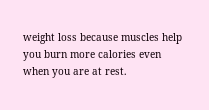weight loss because muscles help you burn more calories even when you are at rest.